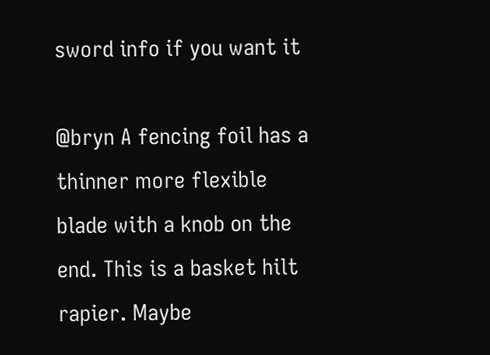sword info if you want it

@bryn A fencing foil has a thinner more flexible blade with a knob on the end. This is a basket hilt rapier. Maybe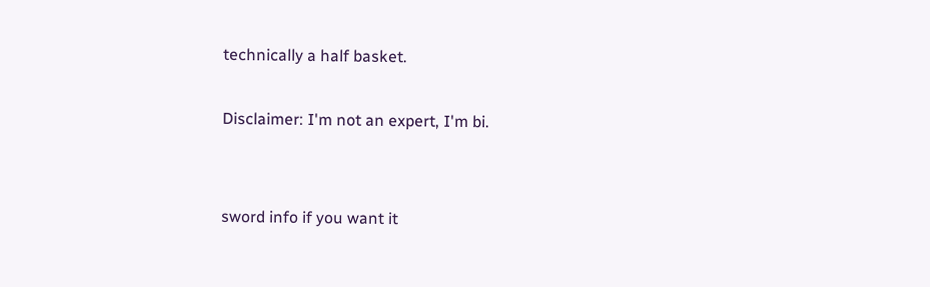technically a half basket.

Disclaimer: I'm not an expert, I'm bi.


sword info if you want it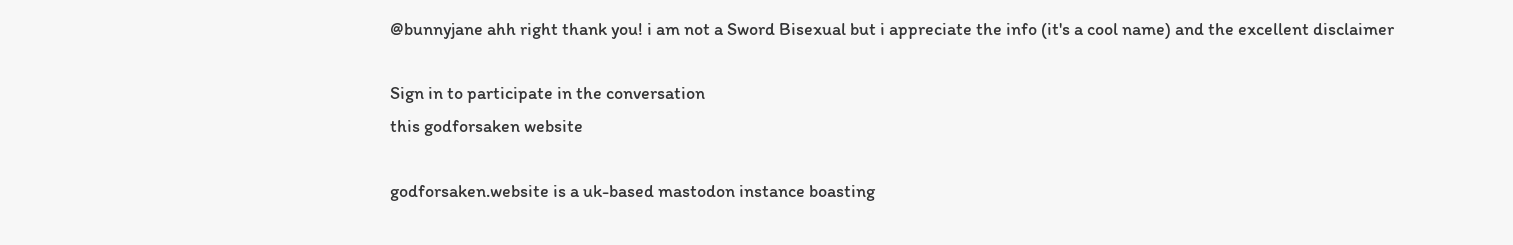@bunnyjane ahh right thank you! i am not a Sword Bisexual but i appreciate the info (it's a cool name) and the excellent disclaimer

Sign in to participate in the conversation
this godforsaken website

godforsaken.website is a uk-based mastodon instance boasting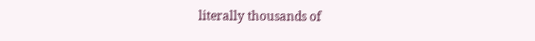literally thousands of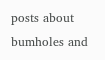posts about bumholes and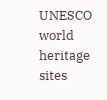UNESCO world heritage sites